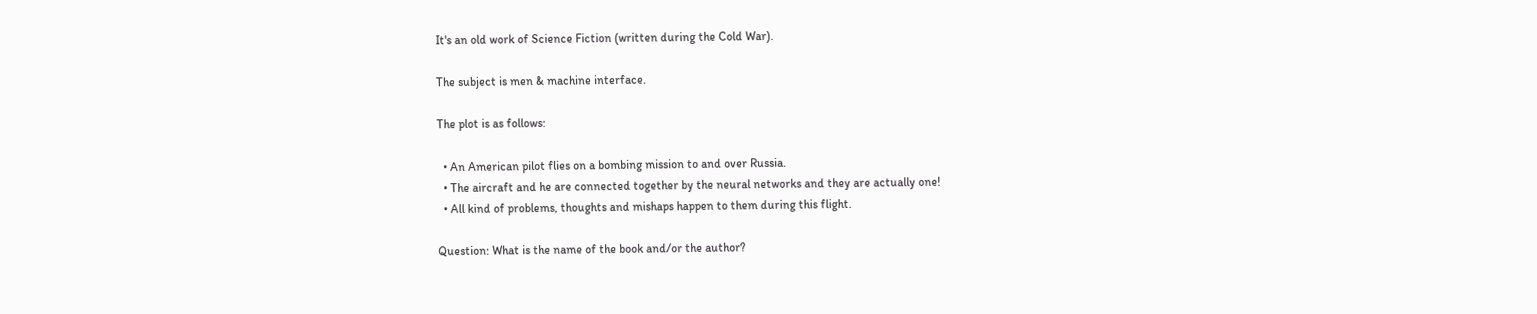It's an old work of Science Fiction (written during the Cold War).

The subject is men & machine interface.

The plot is as follows:

  • An American pilot flies on a bombing mission to and over Russia.
  • The aircraft and he are connected together by the neural networks and they are actually one!
  • All kind of problems, thoughts and mishaps happen to them during this flight.

Question: What is the name of the book and/or the author?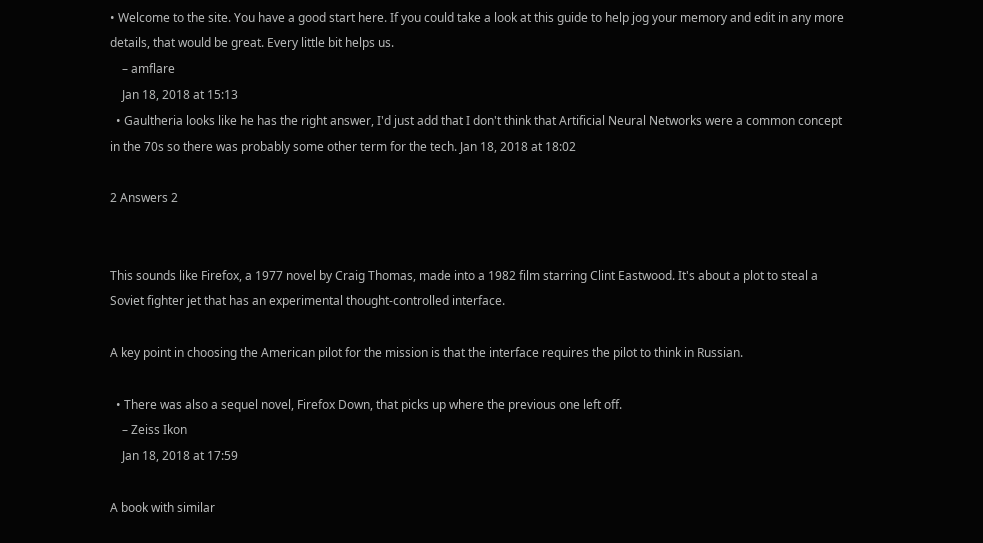• Welcome to the site. You have a good start here. If you could take a look at this guide to help jog your memory and edit in any more details, that would be great. Every little bit helps us.
    – amflare
    Jan 18, 2018 at 15:13
  • Gaultheria looks like he has the right answer, I'd just add that I don't think that Artificial Neural Networks were a common concept in the 70s so there was probably some other term for the tech. Jan 18, 2018 at 18:02

2 Answers 2


This sounds like Firefox, a 1977 novel by Craig Thomas, made into a 1982 film starring Clint Eastwood. It's about a plot to steal a Soviet fighter jet that has an experimental thought-controlled interface.

A key point in choosing the American pilot for the mission is that the interface requires the pilot to think in Russian.

  • There was also a sequel novel, Firefox Down, that picks up where the previous one left off.
    – Zeiss Ikon
    Jan 18, 2018 at 17:59

A book with similar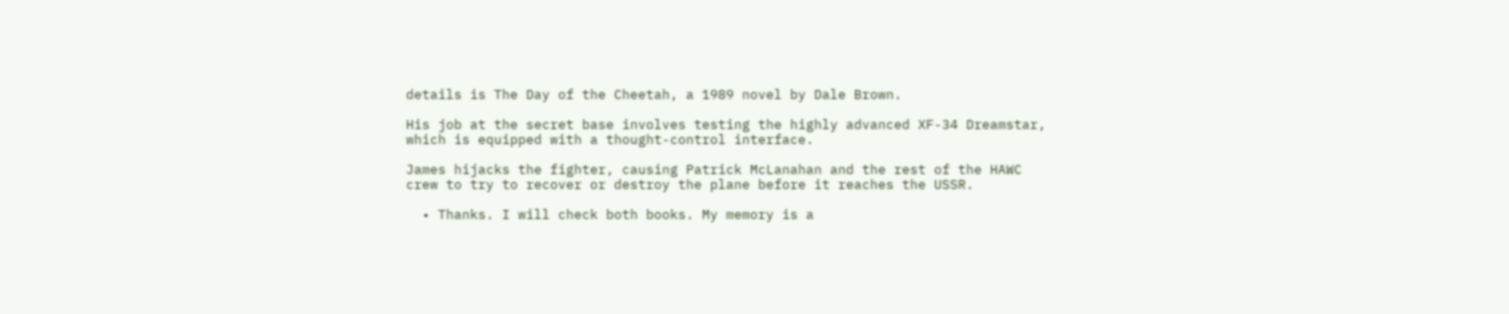details is The Day of the Cheetah, a 1989 novel by Dale Brown.

His job at the secret base involves testing the highly advanced XF-34 Dreamstar, which is equipped with a thought-control interface.

James hijacks the fighter, causing Patrick McLanahan and the rest of the HAWC crew to try to recover or destroy the plane before it reaches the USSR.

  • Thanks. I will check both books. My memory is a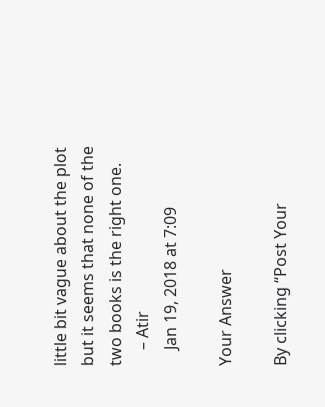little bit vague about the plot but it seems that none of the two books is the right one.
    – Atir
    Jan 19, 2018 at 7:09

Your Answer

By clicking “Post Your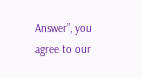Answer”, you agree to our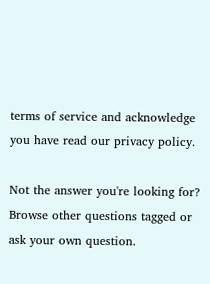terms of service and acknowledge you have read our privacy policy.

Not the answer you're looking for? Browse other questions tagged or ask your own question.